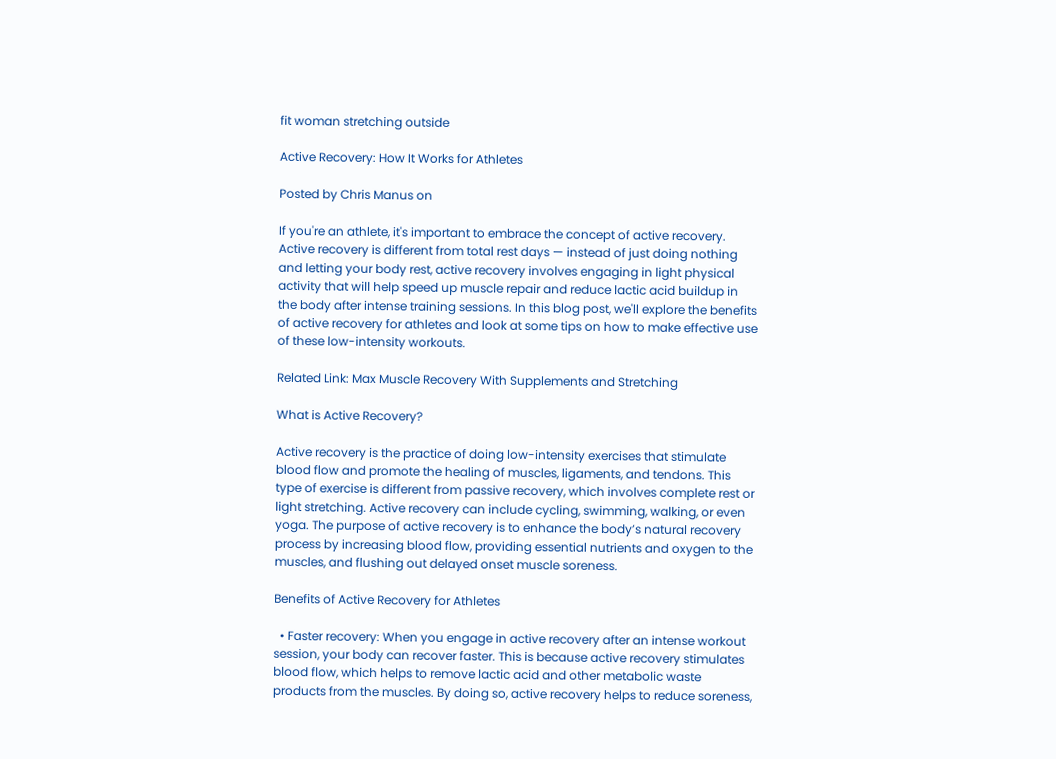fit woman stretching outside

Active Recovery: How It Works for Athletes

Posted by Chris Manus on

If you're an athlete, it's important to embrace the concept of active recovery. Active recovery is different from total rest days — instead of just doing nothing and letting your body rest, active recovery involves engaging in light physical activity that will help speed up muscle repair and reduce lactic acid buildup in the body after intense training sessions. In this blog post, we'll explore the benefits of active recovery for athletes and look at some tips on how to make effective use of these low-intensity workouts.

Related Link: Max Muscle Recovery With Supplements and Stretching

What is Active Recovery?

Active recovery is the practice of doing low-intensity exercises that stimulate blood flow and promote the healing of muscles, ligaments, and tendons. This type of exercise is different from passive recovery, which involves complete rest or light stretching. Active recovery can include cycling, swimming, walking, or even yoga. The purpose of active recovery is to enhance the body’s natural recovery process by increasing blood flow, providing essential nutrients and oxygen to the muscles, and flushing out delayed onset muscle soreness.

Benefits of Active Recovery for Athletes

  • Faster recovery: When you engage in active recovery after an intense workout session, your body can recover faster. This is because active recovery stimulates blood flow, which helps to remove lactic acid and other metabolic waste products from the muscles. By doing so, active recovery helps to reduce soreness,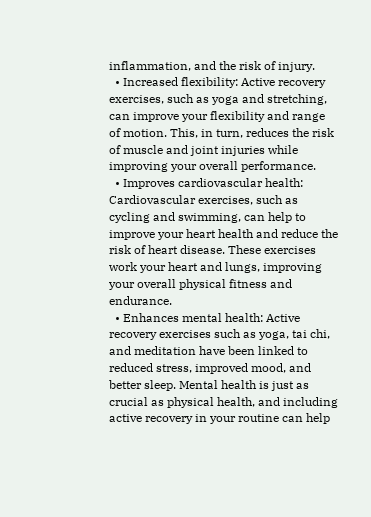inflammation, and the risk of injury.
  • Increased flexibility: Active recovery exercises, such as yoga and stretching, can improve your flexibility and range of motion. This, in turn, reduces the risk of muscle and joint injuries while improving your overall performance.
  • Improves cardiovascular health: Cardiovascular exercises, such as cycling and swimming, can help to improve your heart health and reduce the risk of heart disease. These exercises work your heart and lungs, improving your overall physical fitness and endurance.
  • Enhances mental health: Active recovery exercises such as yoga, tai chi, and meditation have been linked to reduced stress, improved mood, and better sleep. Mental health is just as crucial as physical health, and including active recovery in your routine can help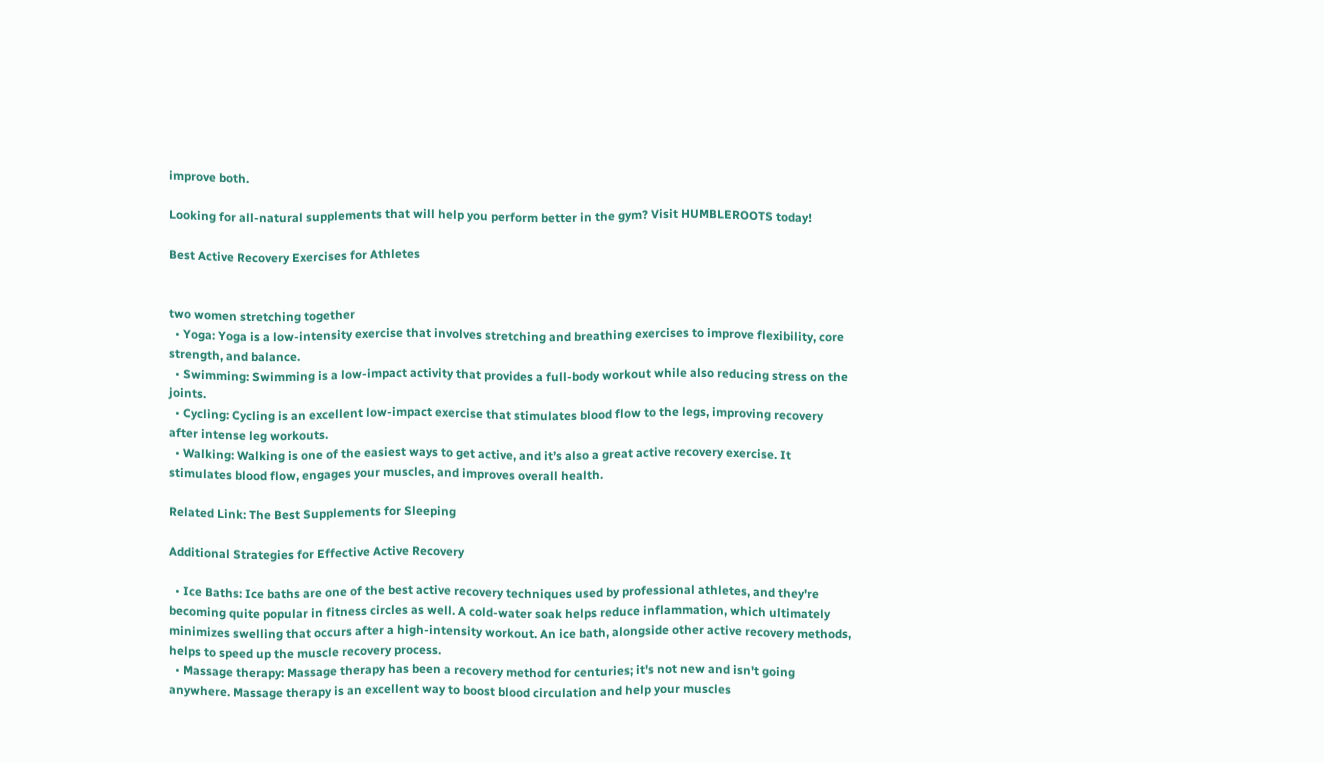improve both.

Looking for all-natural supplements that will help you perform better in the gym? Visit HUMBLEROOTS today!

Best Active Recovery Exercises for Athletes


two women stretching together
  • Yoga: Yoga is a low-intensity exercise that involves stretching and breathing exercises to improve flexibility, core strength, and balance.
  • Swimming: Swimming is a low-impact activity that provides a full-body workout while also reducing stress on the joints.
  • Cycling: Cycling is an excellent low-impact exercise that stimulates blood flow to the legs, improving recovery after intense leg workouts.
  • Walking: Walking is one of the easiest ways to get active, and it’s also a great active recovery exercise. It stimulates blood flow, engages your muscles, and improves overall health.

Related Link: The Best Supplements for Sleeping

Additional Strategies for Effective Active Recovery

  • Ice Baths: Ice baths are one of the best active recovery techniques used by professional athletes, and they're becoming quite popular in fitness circles as well. A cold-water soak helps reduce inflammation, which ultimately minimizes swelling that occurs after a high-intensity workout. An ice bath, alongside other active recovery methods, helps to speed up the muscle recovery process.
  • Massage therapy: Massage therapy has been a recovery method for centuries; it's not new and isn't going anywhere. Massage therapy is an excellent way to boost blood circulation and help your muscles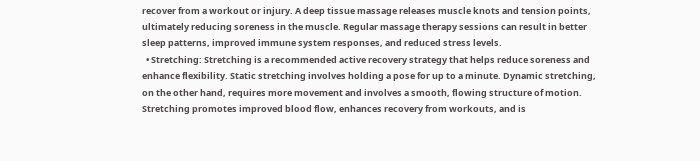recover from a workout or injury. A deep tissue massage releases muscle knots and tension points, ultimately reducing soreness in the muscle. Regular massage therapy sessions can result in better sleep patterns, improved immune system responses, and reduced stress levels.
  • Stretching: Stretching is a recommended active recovery strategy that helps reduce soreness and enhance flexibility. Static stretching involves holding a pose for up to a minute. Dynamic stretching, on the other hand, requires more movement and involves a smooth, flowing structure of motion. Stretching promotes improved blood flow, enhances recovery from workouts, and is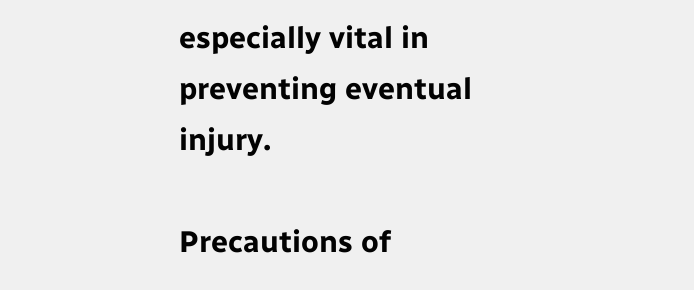especially vital in preventing eventual injury.

Precautions of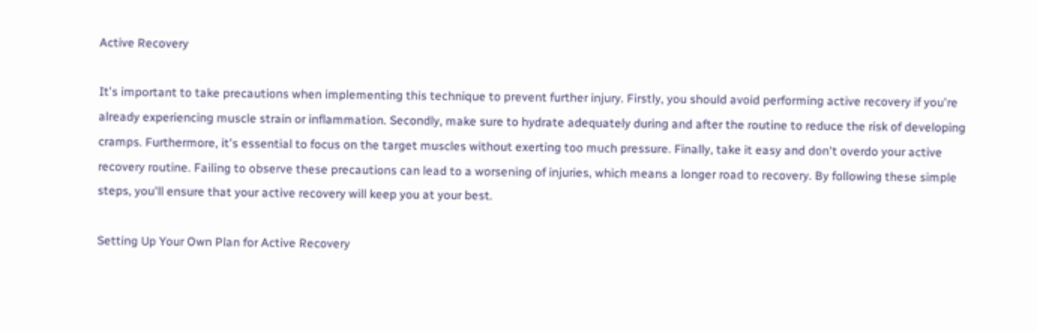Active Recovery

It's important to take precautions when implementing this technique to prevent further injury. Firstly, you should avoid performing active recovery if you're already experiencing muscle strain or inflammation. Secondly, make sure to hydrate adequately during and after the routine to reduce the risk of developing cramps. Furthermore, it's essential to focus on the target muscles without exerting too much pressure. Finally, take it easy and don't overdo your active recovery routine. Failing to observe these precautions can lead to a worsening of injuries, which means a longer road to recovery. By following these simple steps, you'll ensure that your active recovery will keep you at your best.

Setting Up Your Own Plan for Active Recovery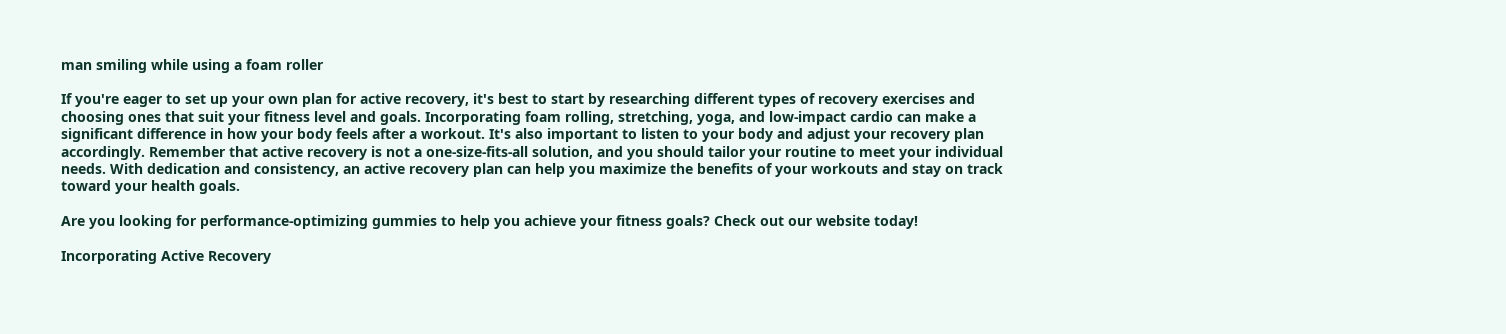man smiling while using a foam roller

If you're eager to set up your own plan for active recovery, it's best to start by researching different types of recovery exercises and choosing ones that suit your fitness level and goals. Incorporating foam rolling, stretching, yoga, and low-impact cardio can make a significant difference in how your body feels after a workout. It's also important to listen to your body and adjust your recovery plan accordingly. Remember that active recovery is not a one-size-fits-all solution, and you should tailor your routine to meet your individual needs. With dedication and consistency, an active recovery plan can help you maximize the benefits of your workouts and stay on track toward your health goals.

Are you looking for performance-optimizing gummies to help you achieve your fitness goals? Check out our website today!

Incorporating Active Recovery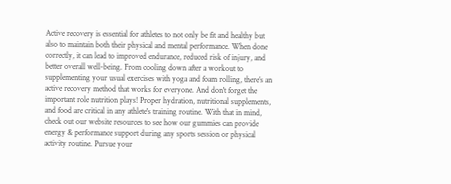Active recovery is essential for athletes to not only be fit and healthy but also to maintain both their physical and mental performance. When done correctly, it can lead to improved endurance, reduced risk of injury, and better overall well-being. From cooling down after a workout to supplementing your usual exercises with yoga and foam rolling, there’s an active recovery method that works for everyone. And don't forget the important role nutrition plays! Proper hydration, nutritional supplements, and food are critical in any athlete's training routine. With that in mind, check out our website resources to see how our gummies can provide energy & performance support during any sports session or physical activity routine. Pursue your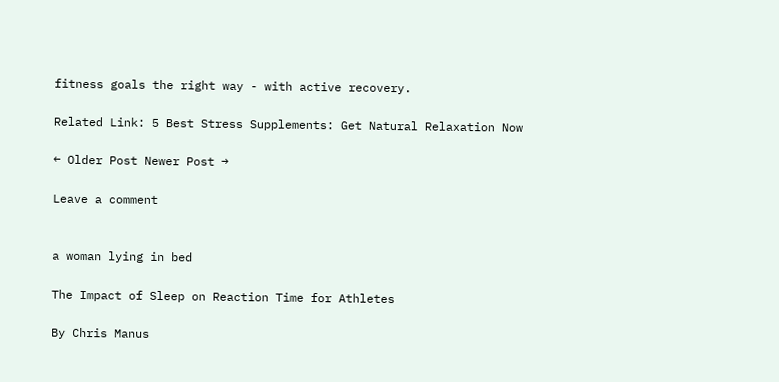fitness goals the right way - with active recovery.

Related Link: 5 Best Stress Supplements: Get Natural Relaxation Now

← Older Post Newer Post →

Leave a comment


a woman lying in bed

The Impact of Sleep on Reaction Time for Athletes

By Chris Manus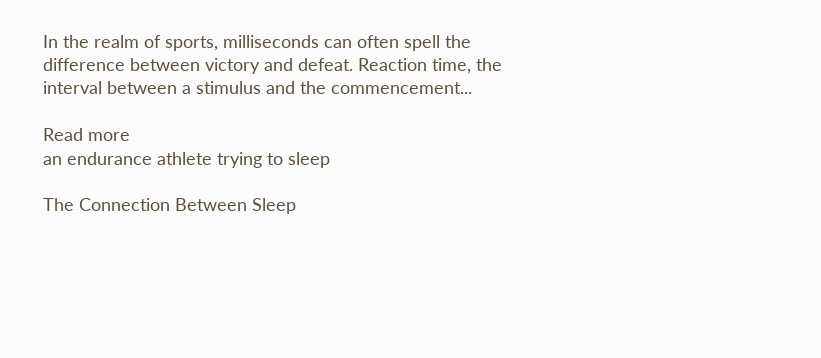In the realm of sports, milliseconds can often spell the difference between victory and defeat. Reaction time, the interval between a stimulus and the commencement...

Read more
an endurance athlete trying to sleep

The Connection Between Sleep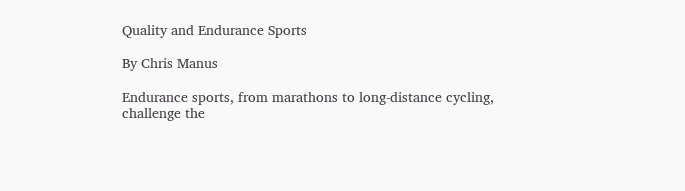Quality and Endurance Sports

By Chris Manus

Endurance sports, from marathons to long-distance cycling, challenge the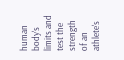human body's limits and test the strength of an athlete's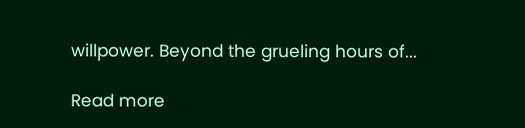willpower. Beyond the grueling hours of...

Read more